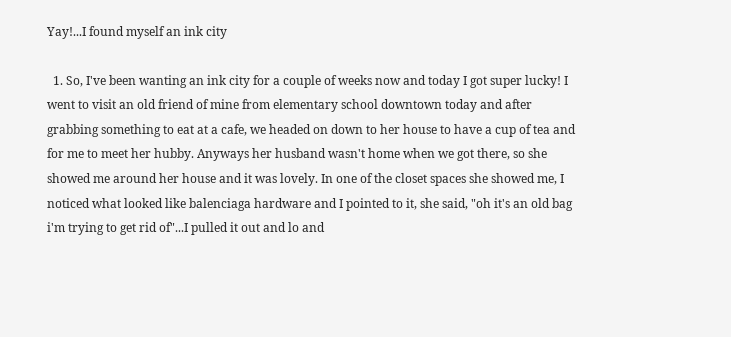Yay!...I found myself an ink city

  1. So, I've been wanting an ink city for a couple of weeks now and today I got super lucky! I went to visit an old friend of mine from elementary school downtown today and after grabbing something to eat at a cafe, we headed on down to her house to have a cup of tea and for me to meet her hubby. Anyways her husband wasn't home when we got there, so she showed me around her house and it was lovely. In one of the closet spaces she showed me, I noticed what looked like balenciaga hardware and I pointed to it, she said, "oh it's an old bag i'm trying to get rid of"...I pulled it out and lo and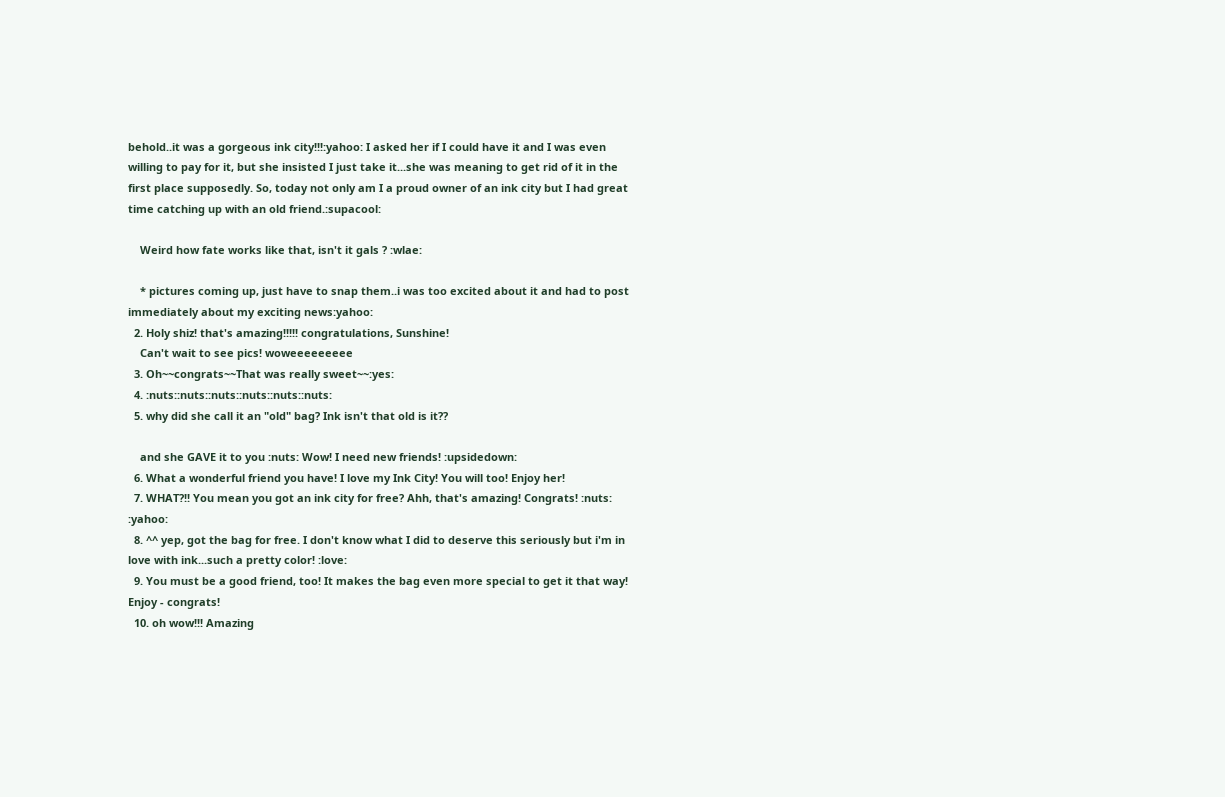behold..it was a gorgeous ink city!!!:yahoo: I asked her if I could have it and I was even willing to pay for it, but she insisted I just take it...she was meaning to get rid of it in the first place supposedly. So, today not only am I a proud owner of an ink city but I had great time catching up with an old friend.:supacool:

    Weird how fate works like that, isn't it gals ? :wlae:

    * pictures coming up, just have to snap them..i was too excited about it and had to post immediately about my exciting news:yahoo:
  2. Holy shiz! that's amazing!!!!! congratulations, Sunshine!
    Can't wait to see pics! woweeeeeeeee
  3. Oh~~congrats~~That was really sweet~~:yes:
  4. :nuts::nuts::nuts::nuts::nuts::nuts:
  5. why did she call it an "old" bag? Ink isn't that old is it??

    and she GAVE it to you :nuts: Wow! I need new friends! :upsidedown:
  6. What a wonderful friend you have! I love my Ink City! You will too! Enjoy her!
  7. WHAT?!! You mean you got an ink city for free? Ahh, that's amazing! Congrats! :nuts: :yahoo:
  8. ^^ yep, got the bag for free. I don't know what I did to deserve this seriously but i'm in love with ink...such a pretty color! :love:
  9. You must be a good friend, too! It makes the bag even more special to get it that way! Enjoy - congrats!
  10. oh wow!!! Amazing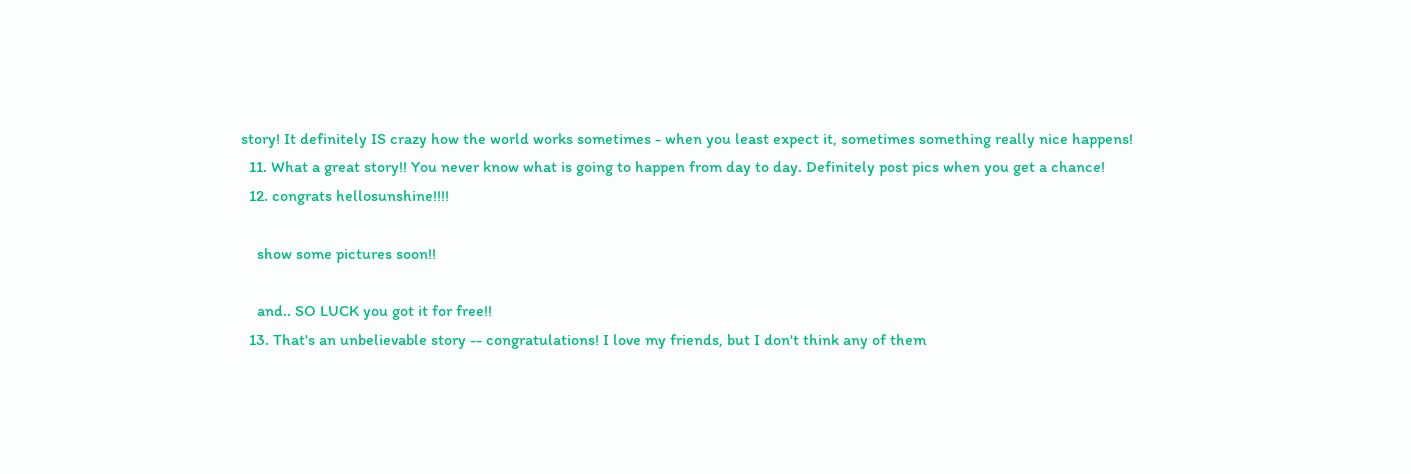story! It definitely IS crazy how the world works sometimes - when you least expect it, sometimes something really nice happens!
  11. What a great story!! You never know what is going to happen from day to day. Definitely post pics when you get a chance!
  12. congrats hellosunshine!!!!

    show some pictures soon!!

    and.. SO LUCK you got it for free!!
  13. That's an unbelievable story -- congratulations! I love my friends, but I don't think any of them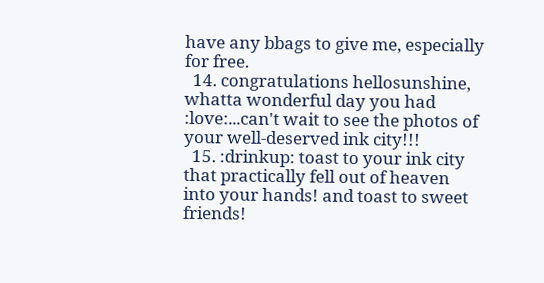have any bbags to give me, especially for free.
  14. congratulations hellosunshine, whatta wonderful day you had :love:...can't wait to see the photos of your well-deserved ink city!!!
  15. :drinkup: toast to your ink city that practically fell out of heaven into your hands! and toast to sweet friends!